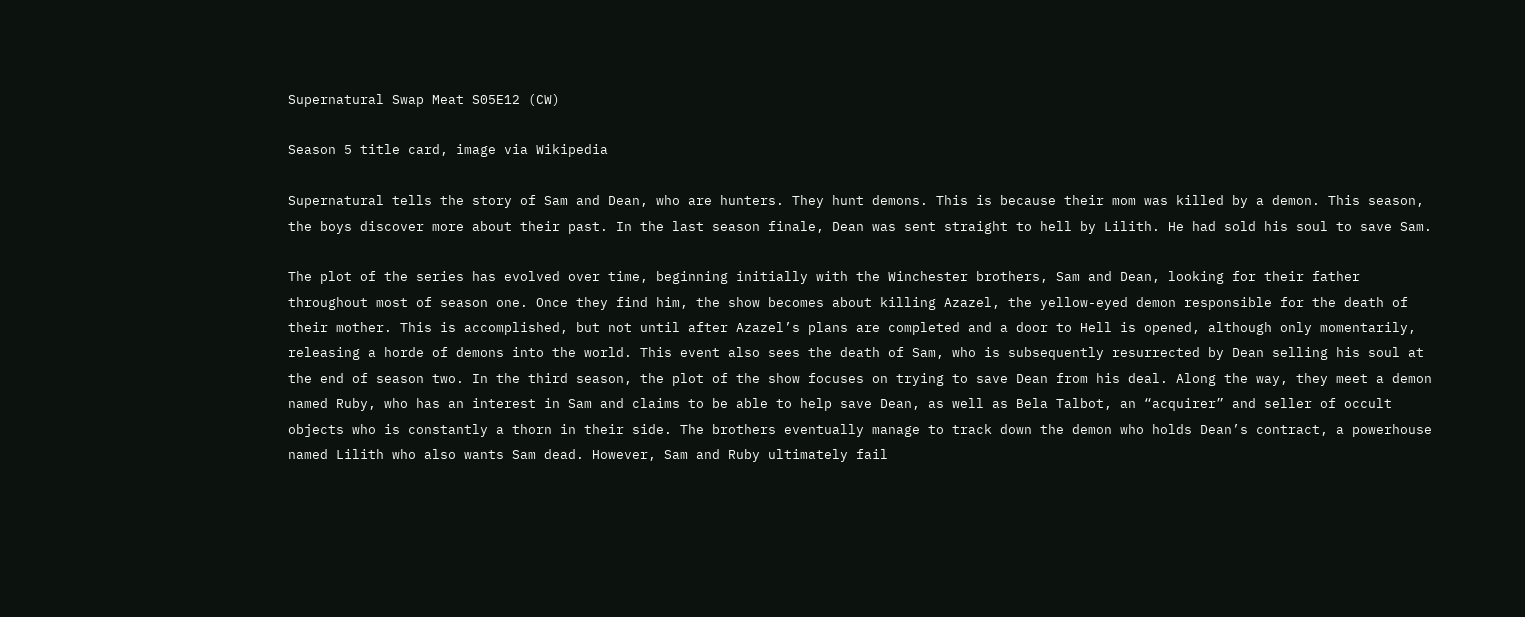Supernatural Swap Meat S05E12 (CW)

Season 5 title card, image via Wikipedia

Supernatural tells the story of Sam and Dean, who are hunters. They hunt demons. This is because their mom was killed by a demon. This season, the boys discover more about their past. In the last season finale, Dean was sent straight to hell by Lilith. He had sold his soul to save Sam.

The plot of the series has evolved over time, beginning initially with the Winchester brothers, Sam and Dean, looking for their father throughout most of season one. Once they find him, the show becomes about killing Azazel, the yellow-eyed demon responsible for the death of their mother. This is accomplished, but not until after Azazel’s plans are completed and a door to Hell is opened, although only momentarily, releasing a horde of demons into the world. This event also sees the death of Sam, who is subsequently resurrected by Dean selling his soul at the end of season two. In the third season, the plot of the show focuses on trying to save Dean from his deal. Along the way, they meet a demon named Ruby, who has an interest in Sam and claims to be able to help save Dean, as well as Bela Talbot, an “acquirer” and seller of occult objects who is constantly a thorn in their side. The brothers eventually manage to track down the demon who holds Dean’s contract, a powerhouse named Lilith who also wants Sam dead. However, Sam and Ruby ultimately fail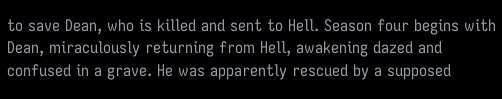to save Dean, who is killed and sent to Hell. Season four begins with Dean, miraculously returning from Hell, awakening dazed and confused in a grave. He was apparently rescued by a supposed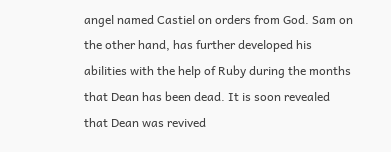angel named Castiel on orders from God. Sam on the other hand, has further developed his abilities with the help of Ruby during the months that Dean has been dead. It is soon revealed that Dean was revived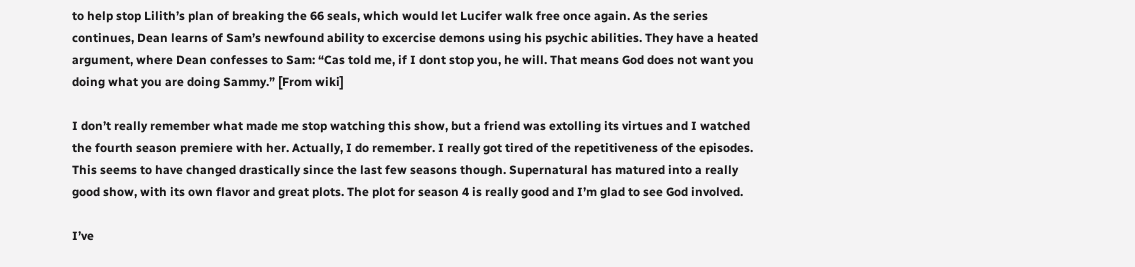to help stop Lilith’s plan of breaking the 66 seals, which would let Lucifer walk free once again. As the series continues, Dean learns of Sam’s newfound ability to excercise demons using his psychic abilities. They have a heated argument, where Dean confesses to Sam: “Cas told me, if I dont stop you, he will. That means God does not want you doing what you are doing Sammy.” [From wiki]

I don’t really remember what made me stop watching this show, but a friend was extolling its virtues and I watched the fourth season premiere with her. Actually, I do remember. I really got tired of the repetitiveness of the episodes. This seems to have changed drastically since the last few seasons though. Supernatural has matured into a really good show, with its own flavor and great plots. The plot for season 4 is really good and I’m glad to see God involved.

I’ve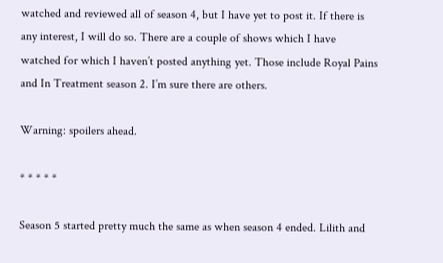watched and reviewed all of season 4, but I have yet to post it. If there is any interest, I will do so. There are a couple of shows which I have watched for which I haven’t posted anything yet. Those include Royal Pains and In Treatment season 2. I’m sure there are others.

Warning: spoilers ahead.

* * * * *

Season 5 started pretty much the same as when season 4 ended. Lilith and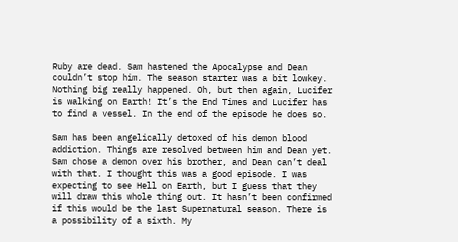Ruby are dead. Sam hastened the Apocalypse and Dean couldn’t stop him. The season starter was a bit lowkey. Nothing big really happened. Oh, but then again, Lucifer is walking on Earth! It’s the End Times and Lucifer has to find a vessel. In the end of the episode he does so.

Sam has been angelically detoxed of his demon blood addiction. Things are resolved between him and Dean yet. Sam chose a demon over his brother, and Dean can’t deal with that. I thought this was a good episode. I was expecting to see Hell on Earth, but I guess that they will draw this whole thing out. It hasn’t been confirmed if this would be the last Supernatural season. There is a possibility of a sixth. My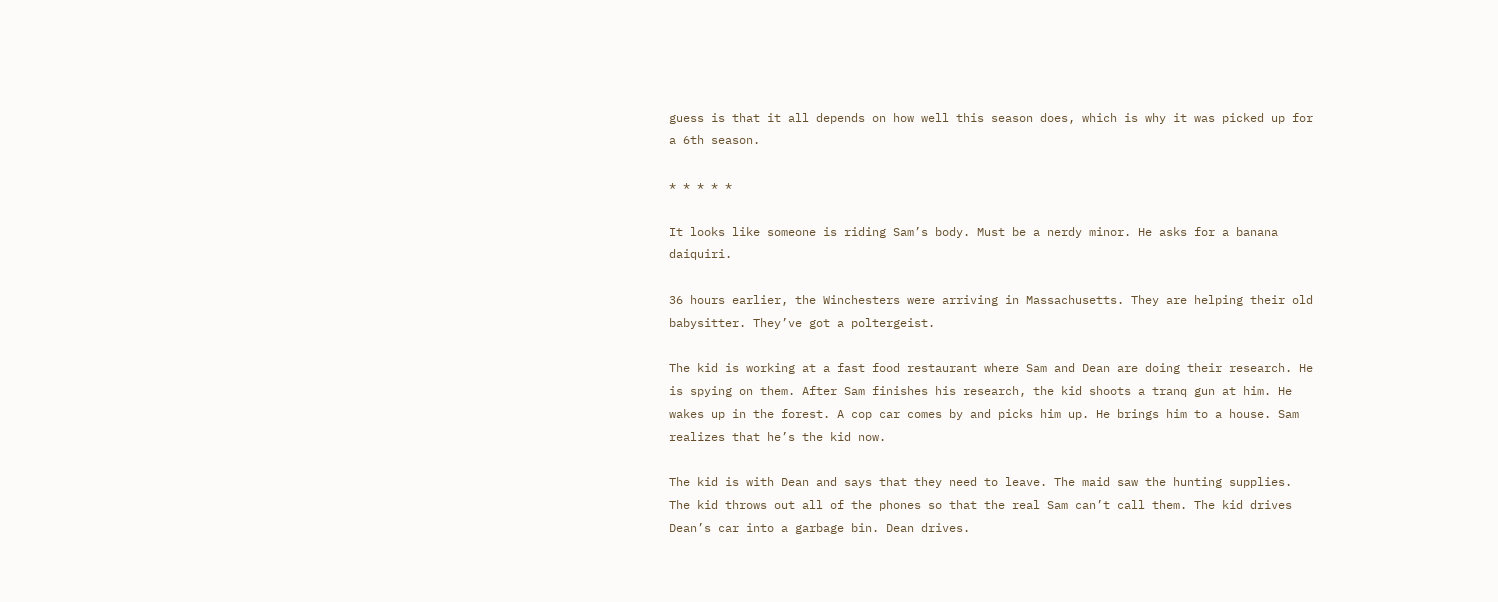guess is that it all depends on how well this season does, which is why it was picked up for a 6th season.

* * * * *

It looks like someone is riding Sam’s body. Must be a nerdy minor. He asks for a banana daiquiri.

36 hours earlier, the Winchesters were arriving in Massachusetts. They are helping their old babysitter. They’ve got a poltergeist.

The kid is working at a fast food restaurant where Sam and Dean are doing their research. He is spying on them. After Sam finishes his research, the kid shoots a tranq gun at him. He wakes up in the forest. A cop car comes by and picks him up. He brings him to a house. Sam realizes that he’s the kid now.

The kid is with Dean and says that they need to leave. The maid saw the hunting supplies. The kid throws out all of the phones so that the real Sam can’t call them. The kid drives Dean’s car into a garbage bin. Dean drives.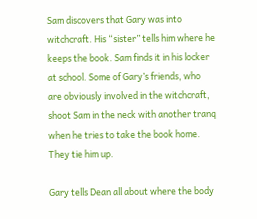Sam discovers that Gary was into witchcraft. His “sister” tells him where he keeps the book. Sam finds it in his locker at school. Some of Gary’s friends, who are obviously involved in the witchcraft, shoot Sam in the neck with another tranq when he tries to take the book home. They tie him up.

Gary tells Dean all about where the body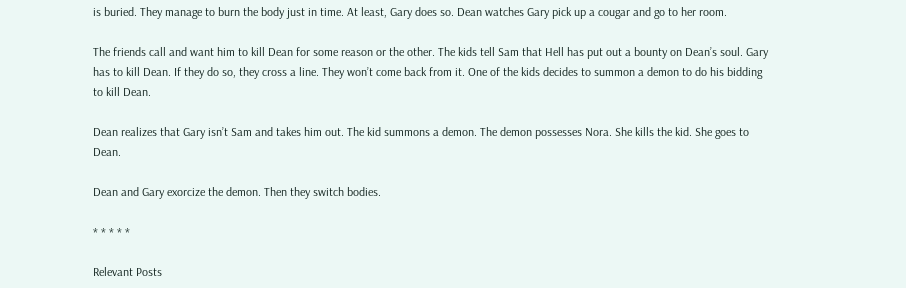is buried. They manage to burn the body just in time. At least, Gary does so. Dean watches Gary pick up a cougar and go to her room.

The friends call and want him to kill Dean for some reason or the other. The kids tell Sam that Hell has put out a bounty on Dean’s soul. Gary has to kill Dean. If they do so, they cross a line. They won’t come back from it. One of the kids decides to summon a demon to do his bidding to kill Dean.

Dean realizes that Gary isn’t Sam and takes him out. The kid summons a demon. The demon possesses Nora. She kills the kid. She goes to Dean.

Dean and Gary exorcize the demon. Then they switch bodies.

* * * * *

Relevant Posts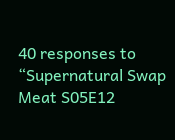40 responses to “Supernatural Swap Meat S05E12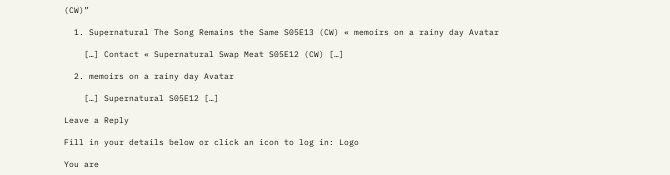(CW)”

  1. Supernatural The Song Remains the Same S05E13 (CW) « memoirs on a rainy day Avatar

    […] Contact « Supernatural Swap Meat S05E12 (CW) […]

  2. memoirs on a rainy day Avatar

    […] Supernatural S05E12 […]

Leave a Reply

Fill in your details below or click an icon to log in: Logo

You are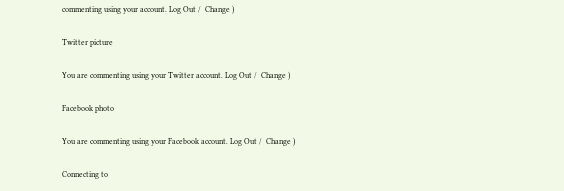commenting using your account. Log Out /  Change )

Twitter picture

You are commenting using your Twitter account. Log Out /  Change )

Facebook photo

You are commenting using your Facebook account. Log Out /  Change )

Connecting to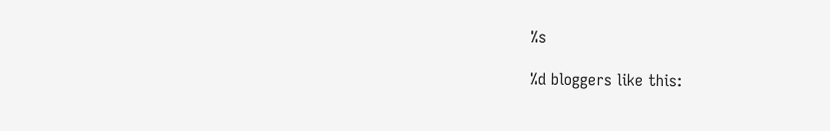%s

%d bloggers like this: